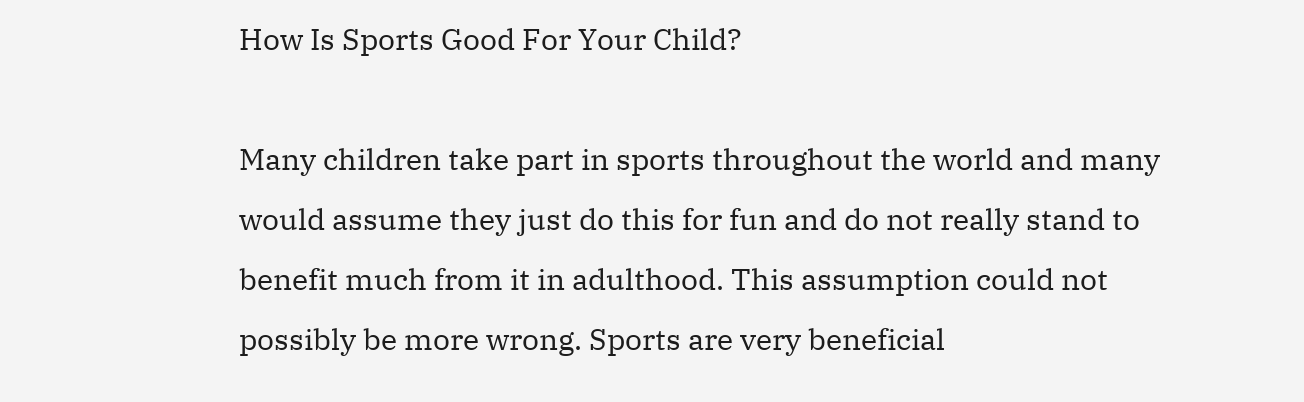How Is Sports Good For Your Child?

Many children take part in sports throughout the world and many would assume they just do this for fun and do not really stand to benefit much from it in adulthood. This assumption could not possibly be more wrong. Sports are very beneficial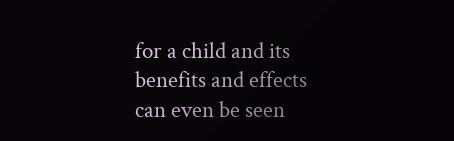for a child and its benefits and effects can even be seen